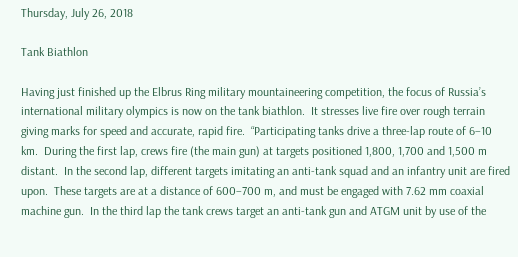Thursday, July 26, 2018

Tank Biathlon

Having just finished up the Elbrus Ring military mountaineering competition, the focus of Russia’s international military olympics is now on the tank biathlon.  It stresses live fire over rough terrain giving marks for speed and accurate, rapid fire.  “Participating tanks drive a three-lap route of 6–10 km.  During the first lap, crews fire (the main gun) at targets positioned 1,800, 1,700 and 1,500 m distant.  In the second lap, different targets imitating an anti-tank squad and an infantry unit are fired upon.  These targets are at a distance of 600–700 m, and must be engaged with 7.62 mm coaxial machine gun.  In the third lap the tank crews target an anti-tank gun and ATGM unit by use of the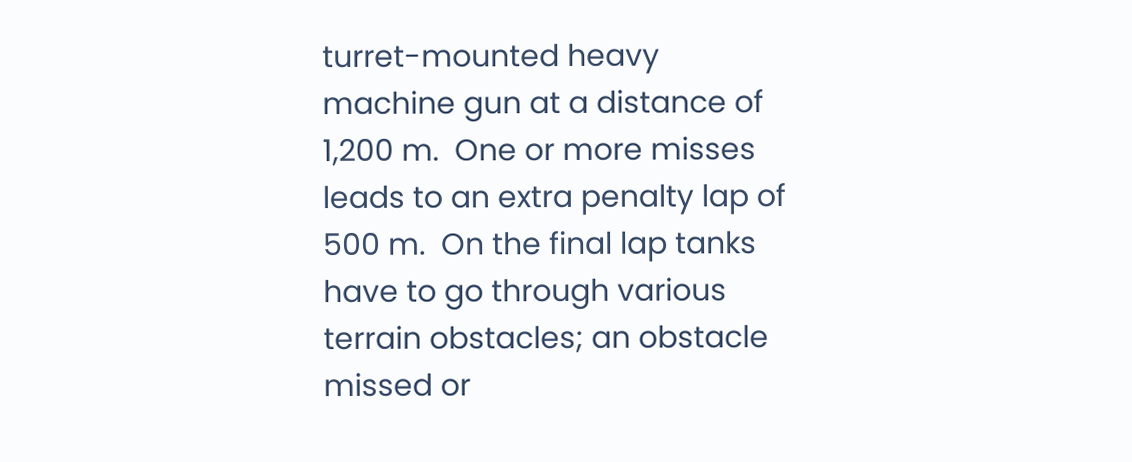turret-mounted heavy machine gun at a distance of 1,200 m.  One or more misses leads to an extra penalty lap of 500 m.  On the final lap tanks have to go through various terrain obstacles; an obstacle missed or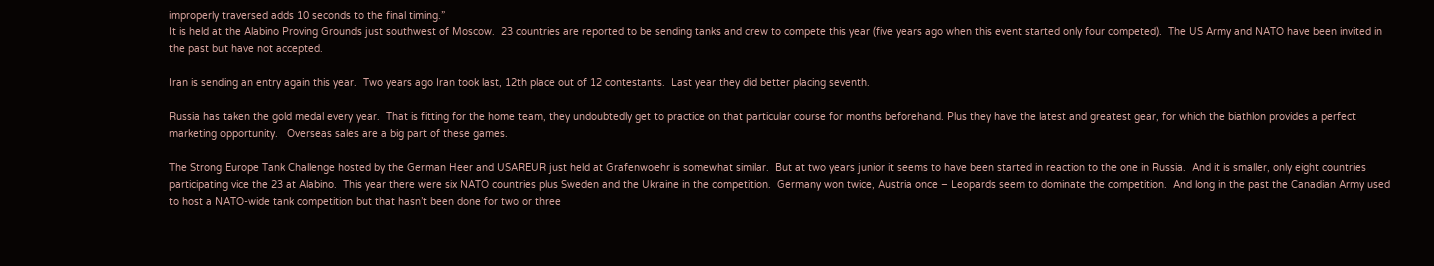improperly traversed adds 10 seconds to the final timing.”
It is held at the Alabino Proving Grounds just southwest of Moscow.  23 countries are reported to be sending tanks and crew to compete this year (five years ago when this event started only four competed).  The US Army and NATO have been invited in the past but have not accepted.

Iran is sending an entry again this year.  Two years ago Iran took last, 12th place out of 12 contestants.  Last year they did better placing seventh.

Russia has taken the gold medal every year.  That is fitting for the home team, they undoubtedly get to practice on that particular course for months beforehand. Plus they have the latest and greatest gear, for which the biathlon provides a perfect marketing opportunity.   Overseas sales are a big part of these games.

The Strong Europe Tank Challenge hosted by the German Heer and USAREUR just held at Grafenwoehr is somewhat similar.  But at two years junior it seems to have been started in reaction to the one in Russia.  And it is smaller, only eight countries participating vice the 23 at Alabino.  This year there were six NATO countries plus Sweden and the Ukraine in the competition.  Germany won twice, Austria once – Leopards seem to dominate the competition.  And long in the past the Canadian Army used to host a NATO-wide tank competition but that hasn’t been done for two or three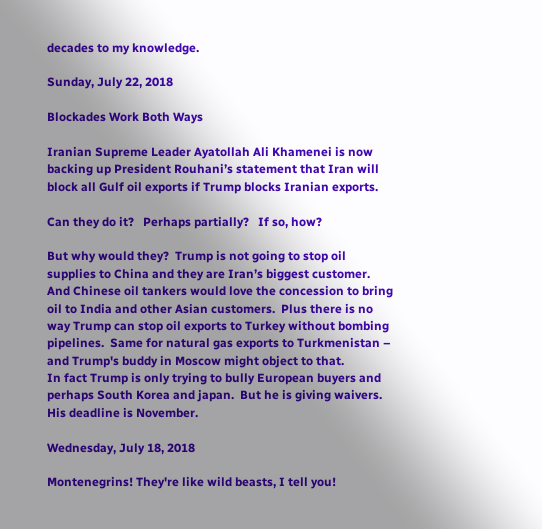decades to my knowledge.

Sunday, July 22, 2018

Blockades Work Both Ways

Iranian Supreme Leader Ayatollah Ali Khamenei is now backing up President Rouhani’s statement that Iran will block all Gulf oil exports if Trump blocks Iranian exports.

Can they do it?   Perhaps partially?   If so, how?

But why would they?  Trump is not going to stop oil supplies to China and they are Iran’s biggest customer.   And Chinese oil tankers would love the concession to bring oil to India and other Asian customers.  Plus there is no way Trump can stop oil exports to Turkey without bombing pipelines.  Same for natural gas exports to Turkmenistan – and Trump's buddy in Moscow might object to that.
In fact Trump is only trying to bully European buyers and perhaps South Korea and japan.  But he is giving waivers.  His deadline is November.

Wednesday, July 18, 2018

Montenegrins! They're like wild beasts, I tell you!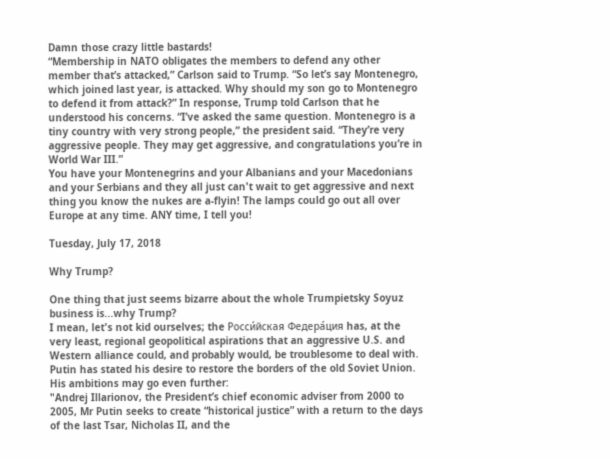Damn those crazy little bastards!
“Membership in NATO obligates the members to defend any other member that’s attacked,” Carlson said to Trump. “So let’s say Montenegro, which joined last year, is attacked. Why should my son go to Montenegro to defend it from attack?” In response, Trump told Carlson that he understood his concerns. “I’ve asked the same question. Montenegro is a tiny country with very strong people,” the president said. “They’re very aggressive people. They may get aggressive, and congratulations you’re in World War III.”
You have your Montenegrins and your Albanians and your Macedonians and your Serbians and they all just can't wait to get aggressive and next thing you know the nukes are a-flyin! The lamps could go out all over Europe at any time. ANY time, I tell you!

Tuesday, July 17, 2018

Why Trump?

One thing that just seems bizarre about the whole Trumpietsky Soyuz business is...why Trump?
I mean, let's not kid ourselves; the Росси́йская Федера́ция has, at the very least, regional geopolitical aspirations that an aggressive U.S. and Western alliance could, and probably would, be troublesome to deal with. Putin has stated his desire to restore the borders of the old Soviet Union. His ambitions may go even further:
"Andrej Illarionov, the President’s chief economic adviser from 2000 to 2005, Mr Putin seeks to create “historical justice” with a return to the days of the last Tsar, Nicholas II, and the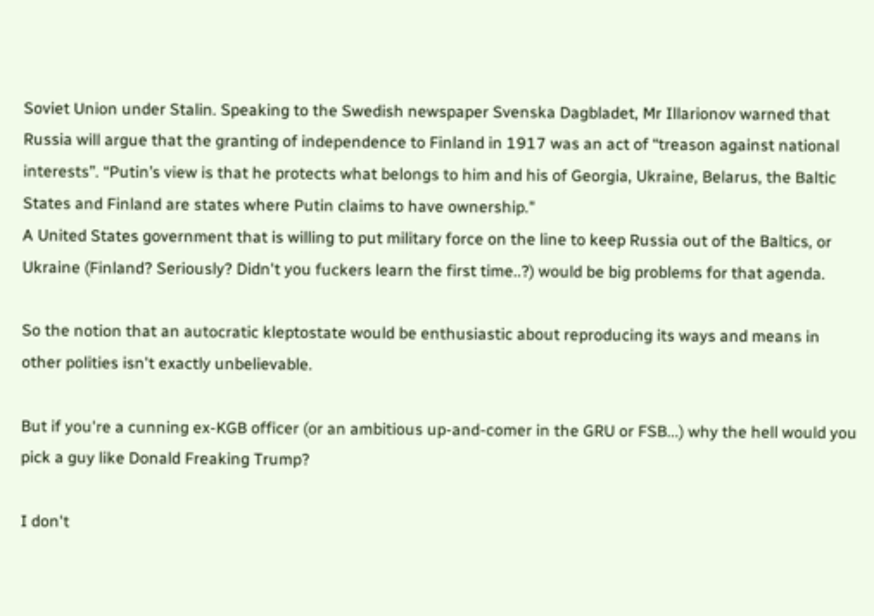Soviet Union under Stalin. Speaking to the Swedish newspaper Svenska Dagbladet, Mr Illarionov warned that Russia will argue that the granting of independence to Finland in 1917 was an act of “treason against national interests”. “Putin’s view is that he protects what belongs to him and his of Georgia, Ukraine, Belarus, the Baltic States and Finland are states where Putin claims to have ownership."
A United States government that is willing to put military force on the line to keep Russia out of the Baltics, or Ukraine (Finland? Seriously? Didn't you fuckers learn the first time..?) would be big problems for that agenda.

So the notion that an autocratic kleptostate would be enthusiastic about reproducing its ways and means in other polities isn't exactly unbelievable.

But if you're a cunning ex-KGB officer (or an ambitious up-and-comer in the GRU or FSB...) why the hell would you pick a guy like Donald Freaking Trump?

I don't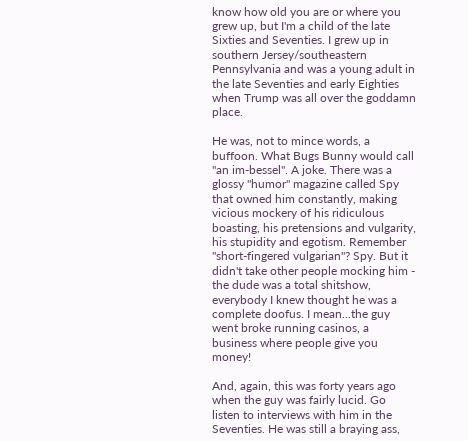know how old you are or where you grew up, but I'm a child of the late Sixties and Seventies. I grew up in southern Jersey/southeastern Pennsylvania and was a young adult in the late Seventies and early Eighties when Trump was all over the goddamn place.

He was, not to mince words, a buffoon. What Bugs Bunny would call "an im-bessel". A joke. There was a glossy "humor" magazine called Spy that owned him constantly, making vicious mockery of his ridiculous boasting, his pretensions and vulgarity, his stupidity and egotism. Remember "short-fingered vulgarian"? Spy. But it didn't take other people mocking him - the dude was a total shitshow, everybody I knew thought he was a complete doofus. I mean...the guy went broke running casinos, a business where people give you money!

And, again, this was forty years ago when the guy was fairly lucid. Go listen to interviews with him in the Seventies. He was still a braying ass,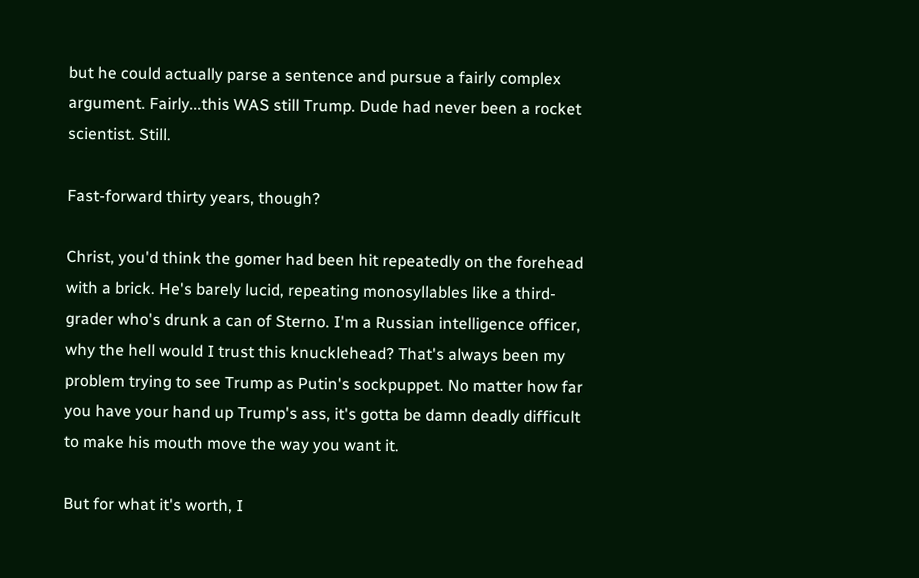but he could actually parse a sentence and pursue a fairly complex argument. Fairly...this WAS still Trump. Dude had never been a rocket scientist. Still.

Fast-forward thirty years, though?

Christ, you'd think the gomer had been hit repeatedly on the forehead with a brick. He's barely lucid, repeating monosyllables like a third-grader who's drunk a can of Sterno. I'm a Russian intelligence officer, why the hell would I trust this knucklehead? That's always been my problem trying to see Trump as Putin's sockpuppet. No matter how far you have your hand up Trump's ass, it's gotta be damn deadly difficult to make his mouth move the way you want it.

But for what it's worth, I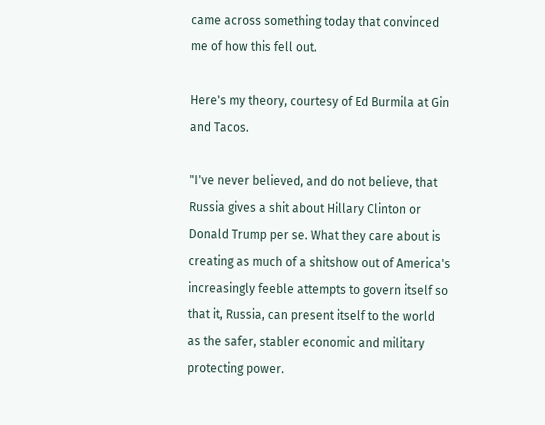came across something today that convinced me of how this fell out.

Here's my theory, courtesy of Ed Burmila at Gin and Tacos.

"I've never believed, and do not believe, that Russia gives a shit about Hillary Clinton or Donald Trump per se. What they care about is creating as much of a shitshow out of America's increasingly feeble attempts to govern itself so that it, Russia, can present itself to the world as the safer, stabler economic and military protecting power.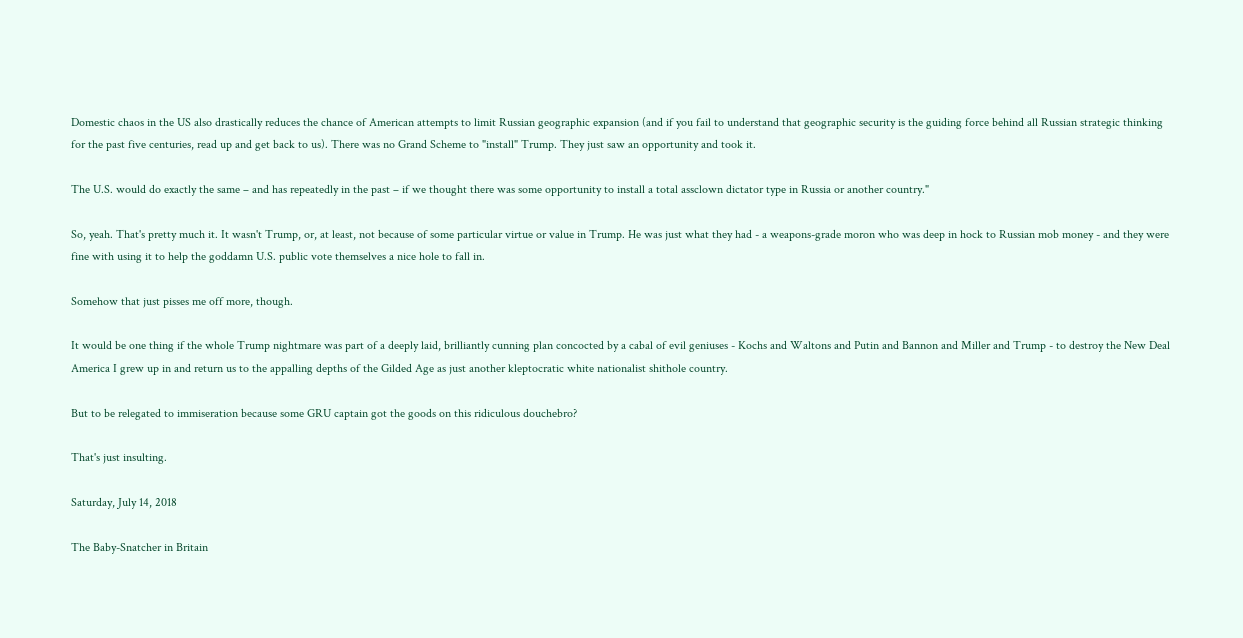Domestic chaos in the US also drastically reduces the chance of American attempts to limit Russian geographic expansion (and if you fail to understand that geographic security is the guiding force behind all Russian strategic thinking for the past five centuries, read up and get back to us). There was no Grand Scheme to "install" Trump. They just saw an opportunity and took it.

The U.S. would do exactly the same – and has repeatedly in the past – if we thought there was some opportunity to install a total assclown dictator type in Russia or another country."

So, yeah. That's pretty much it. It wasn't Trump, or, at least, not because of some particular virtue or value in Trump. He was just what they had - a weapons-grade moron who was deep in hock to Russian mob money - and they were fine with using it to help the goddamn U.S. public vote themselves a nice hole to fall in.

Somehow that just pisses me off more, though.

It would be one thing if the whole Trump nightmare was part of a deeply laid, brilliantly cunning plan concocted by a cabal of evil geniuses - Kochs and Waltons and Putin and Bannon and Miller and Trump - to destroy the New Deal America I grew up in and return us to the appalling depths of the Gilded Age as just another kleptocratic white nationalist shithole country.

But to be relegated to immiseration because some GRU captain got the goods on this ridiculous douchebro?

That's just insulting.

Saturday, July 14, 2018

The Baby-Snatcher in Britain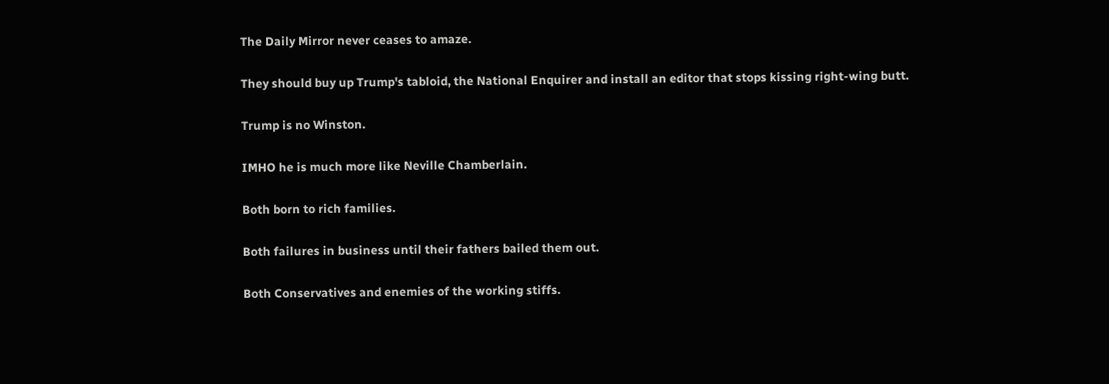The Daily Mirror never ceases to amaze.

They should buy up Trump's tabloid, the National Enquirer and install an editor that stops kissing right-wing butt.

Trump is no Winston.

IMHO he is much more like Neville Chamberlain.

Both born to rich families.

Both failures in business until their fathers bailed them out.

Both Conservatives and enemies of the working stiffs.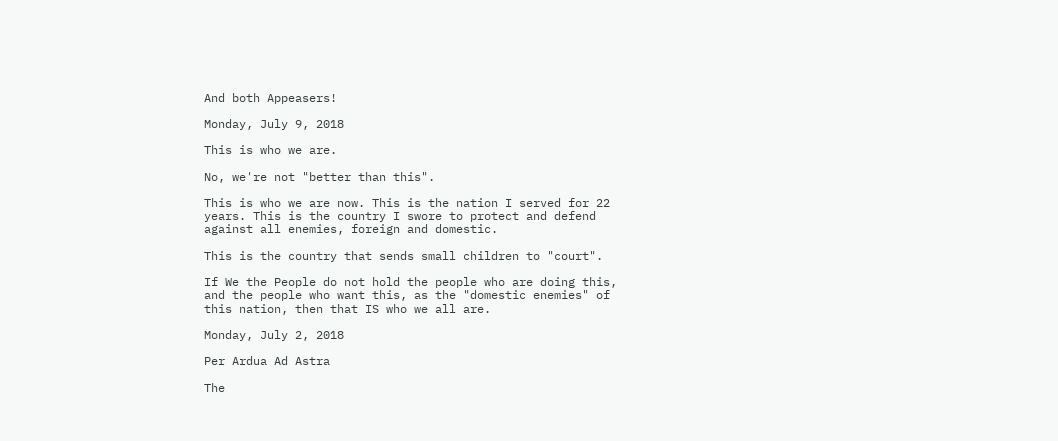And both Appeasers!

Monday, July 9, 2018

This is who we are.

No, we're not "better than this".

This is who we are now. This is the nation I served for 22 years. This is the country I swore to protect and defend against all enemies, foreign and domestic.

This is the country that sends small children to "court".

If We the People do not hold the people who are doing this, and the people who want this, as the "domestic enemies" of this nation, then that IS who we all are.

Monday, July 2, 2018

Per Ardua Ad Astra

The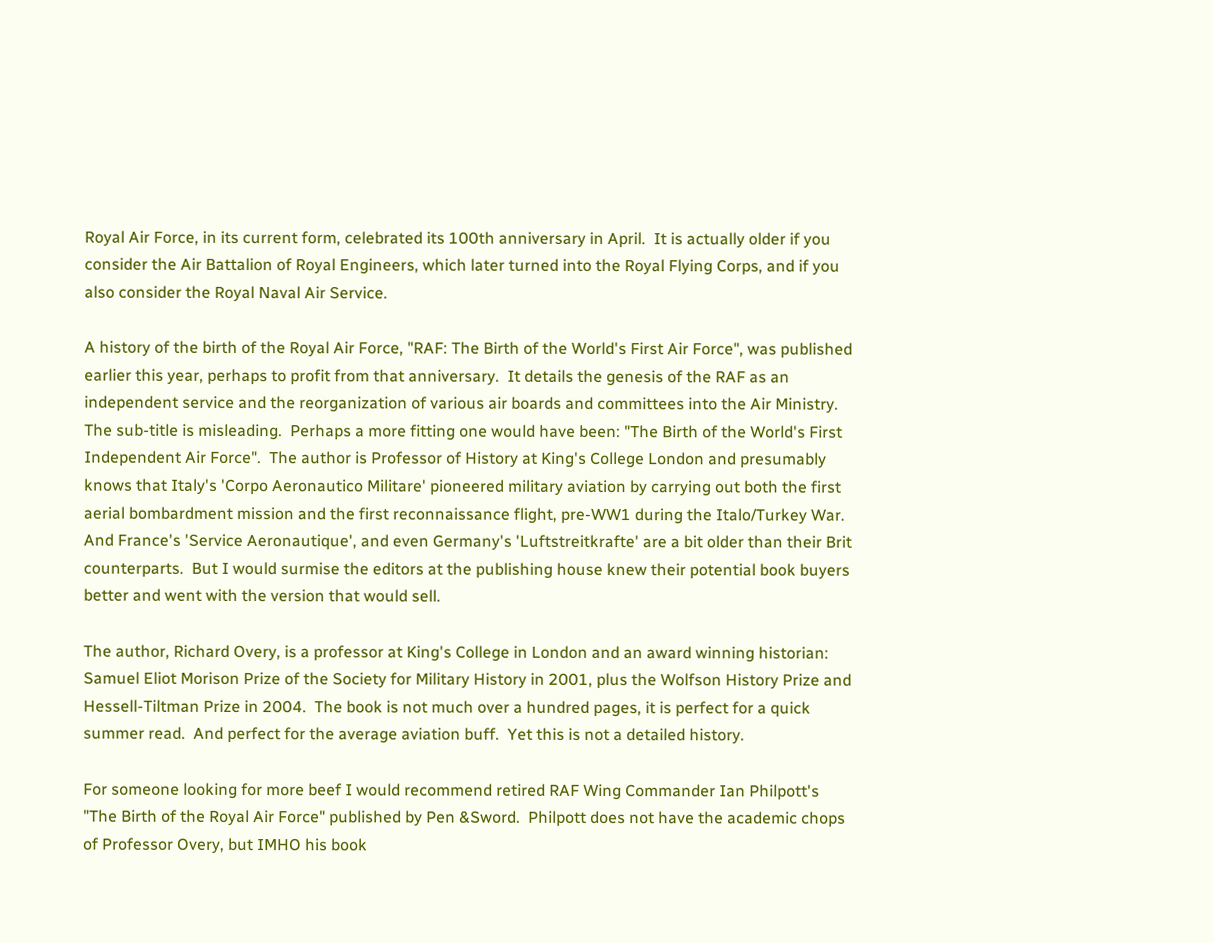Royal Air Force, in its current form, celebrated its 100th anniversary in April.  It is actually older if you consider the Air Battalion of Royal Engineers, which later turned into the Royal Flying Corps, and if you also consider the Royal Naval Air Service.

A history of the birth of the Royal Air Force, "RAF: The Birth of the World's First Air Force", was published earlier this year, perhaps to profit from that anniversary.  It details the genesis of the RAF as an independent service and the reorganization of various air boards and committees into the Air Ministry.  The sub-title is misleading.  Perhaps a more fitting one would have been: "The Birth of the World's First Independent Air Force".  The author is Professor of History at King's College London and presumably knows that Italy's 'Corpo Aeronautico Militare' pioneered military aviation by carrying out both the first aerial bombardment mission and the first reconnaissance flight, pre-WW1 during the Italo/Turkey War.   And France's 'Service Aeronautique', and even Germany's 'Luftstreitkrafte' are a bit older than their Brit counterparts.  But I would surmise the editors at the publishing house knew their potential book buyers better and went with the version that would sell.

The author, Richard Overy, is a professor at King's College in London and an award winning historian: Samuel Eliot Morison Prize of the Society for Military History in 2001, plus the Wolfson History Prize and Hessell-Tiltman Prize in 2004.  The book is not much over a hundred pages, it is perfect for a quick summer read.  And perfect for the average aviation buff.  Yet this is not a detailed history.

For someone looking for more beef I would recommend retired RAF Wing Commander Ian Philpott's "The Birth of the Royal Air Force" published by Pen &Sword.  Philpott does not have the academic chops of Professor Overy, but IMHO his book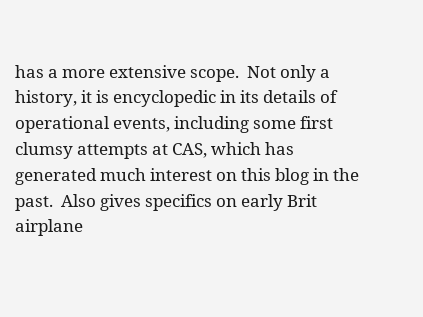has a more extensive scope.  Not only a history, it is encyclopedic in its details of operational events, including some first clumsy attempts at CAS, which has generated much interest on this blog in the past.  Also gives specifics on early Brit airplane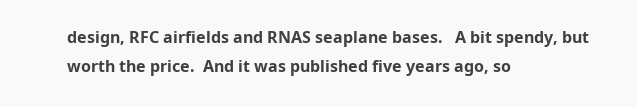design, RFC airfields and RNAS seaplane bases.   A bit spendy, but worth the price.  And it was published five years ago, so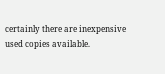certainly there are inexpensive used copies available.